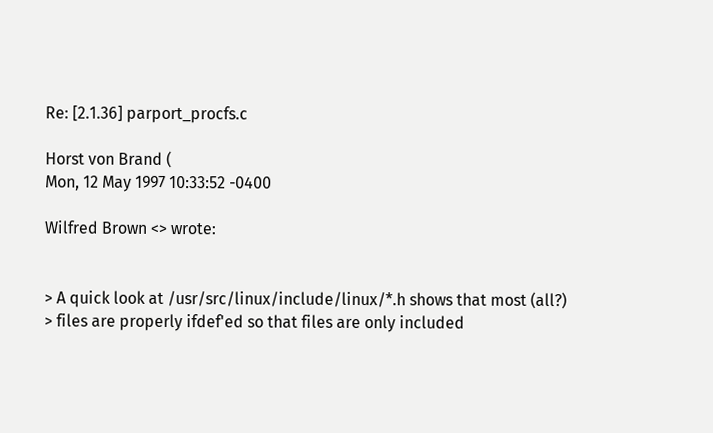Re: [2.1.36] parport_procfs.c

Horst von Brand (
Mon, 12 May 1997 10:33:52 -0400

Wilfred Brown <> wrote:


> A quick look at /usr/src/linux/include/linux/*.h shows that most (all?)
> files are properly ifdef'ed so that files are only included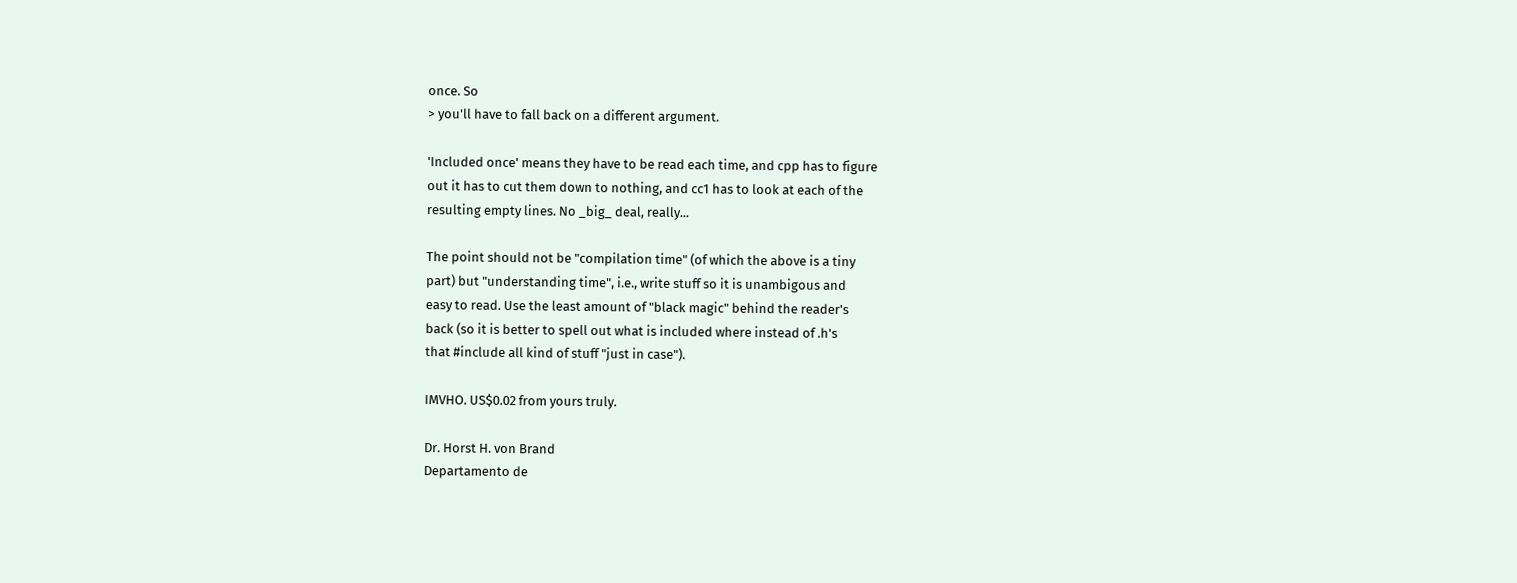once. So
> you'll have to fall back on a different argument.

'Included once' means they have to be read each time, and cpp has to figure
out it has to cut them down to nothing, and cc1 has to look at each of the
resulting empty lines. No _big_ deal, really...

The point should not be "compilation time" (of which the above is a tiny
part) but "understanding time", i.e., write stuff so it is unambigous and
easy to read. Use the least amount of "black magic" behind the reader's
back (so it is better to spell out what is included where instead of .h's
that #include all kind of stuff "just in case").

IMVHO. US$0.02 from yours truly.

Dr. Horst H. von Brand
Departamento de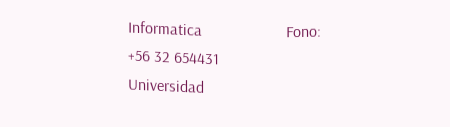Informatica                     Fono: +56 32 654431
Universidad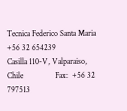Tecnica Federico Santa Maria              +56 32 654239
Casilla 110-V, Valparaiso, Chile                Fax:  +56 32 797513